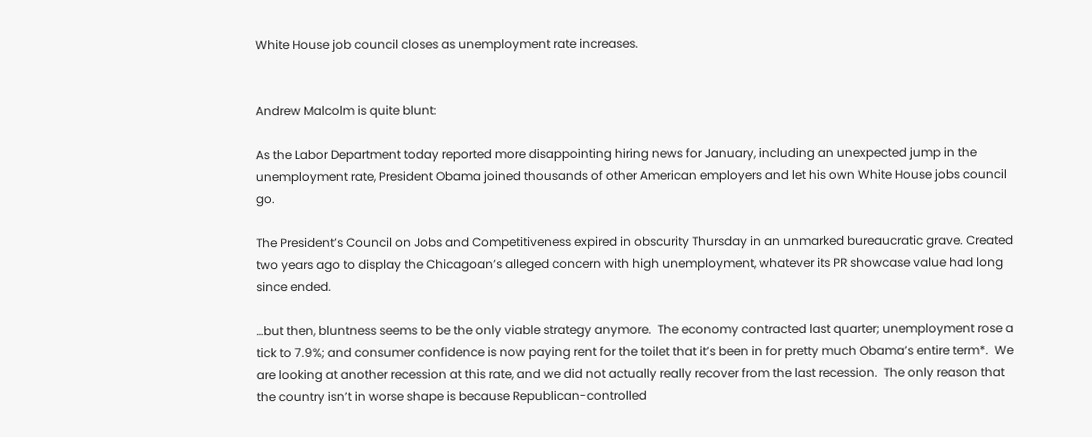White House job council closes as unemployment rate increases.


Andrew Malcolm is quite blunt:

As the Labor Department today reported more disappointing hiring news for January, including an unexpected jump in the unemployment rate, President Obama joined thousands of other American employers and let his own White House jobs council go.

The President’s Council on Jobs and Competitiveness expired in obscurity Thursday in an unmarked bureaucratic grave. Created two years ago to display the Chicagoan’s alleged concern with high unemployment, whatever its PR showcase value had long since ended.

…but then, bluntness seems to be the only viable strategy anymore.  The economy contracted last quarter; unemployment rose a tick to 7.9%; and consumer confidence is now paying rent for the toilet that it’s been in for pretty much Obama’s entire term*.  We are looking at another recession at this rate, and we did not actually really recover from the last recession.  The only reason that the country isn’t in worse shape is because Republican-controlled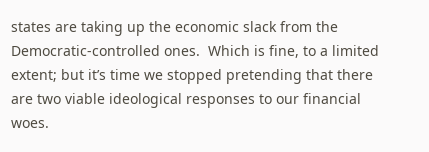states are taking up the economic slack from the Democratic-controlled ones.  Which is fine, to a limited extent; but it’s time we stopped pretending that there are two viable ideological responses to our financial woes.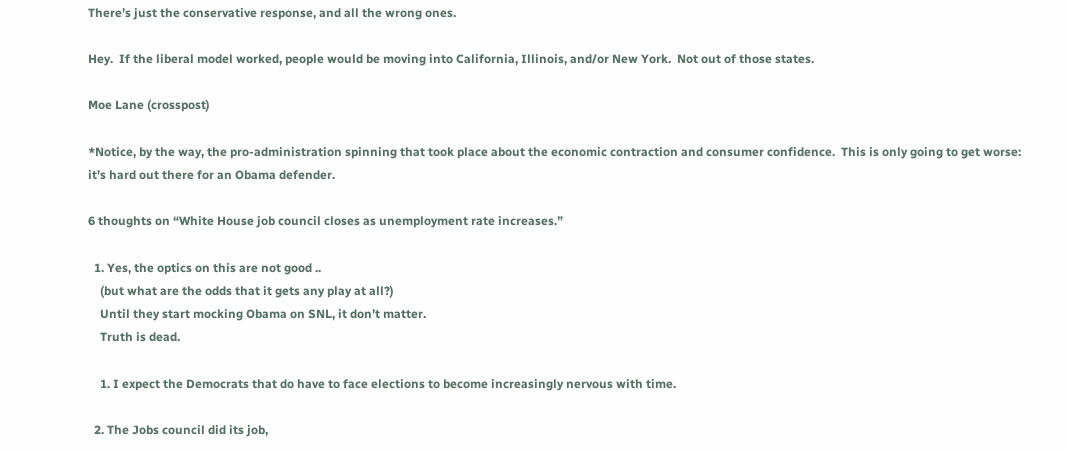There’s just the conservative response, and all the wrong ones.

Hey.  If the liberal model worked, people would be moving into California, Illinois, and/or New York.  Not out of those states.

Moe Lane (crosspost)

*Notice, by the way, the pro-administration spinning that took place about the economic contraction and consumer confidence.  This is only going to get worse: it’s hard out there for an Obama defender.

6 thoughts on “White House job council closes as unemployment rate increases.”

  1. Yes, the optics on this are not good ..
    (but what are the odds that it gets any play at all?)
    Until they start mocking Obama on SNL, it don’t matter.
    Truth is dead.

    1. I expect the Democrats that do have to face elections to become increasingly nervous with time.

  2. The Jobs council did its job,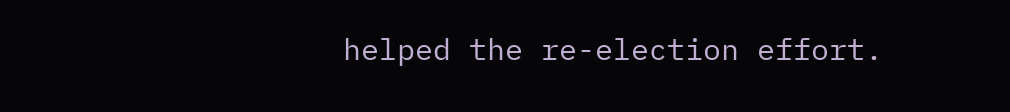helped the re-election effort.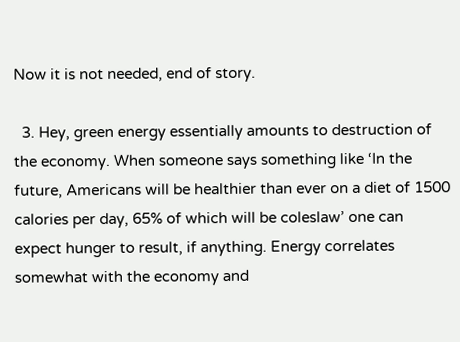Now it is not needed, end of story.

  3. Hey, green energy essentially amounts to destruction of the economy. When someone says something like ‘In the future, Americans will be healthier than ever on a diet of 1500 calories per day, 65% of which will be coleslaw’ one can expect hunger to result, if anything. Energy correlates somewhat with the economy and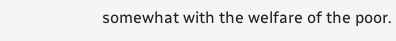somewhat with the welfare of the poor.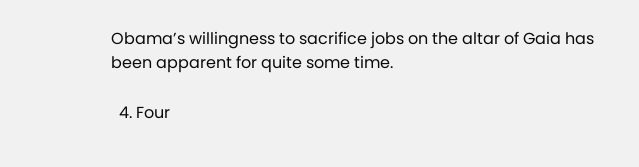Obama’s willingness to sacrifice jobs on the altar of Gaia has been apparent for quite some time.

  4. Four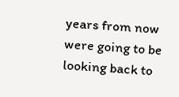years from now were going to be looking back to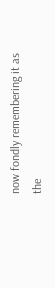now fondly remembering it as the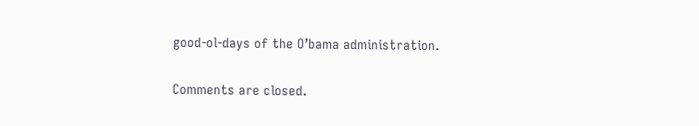good-ol-days of the O’bama administration.

Comments are closed.